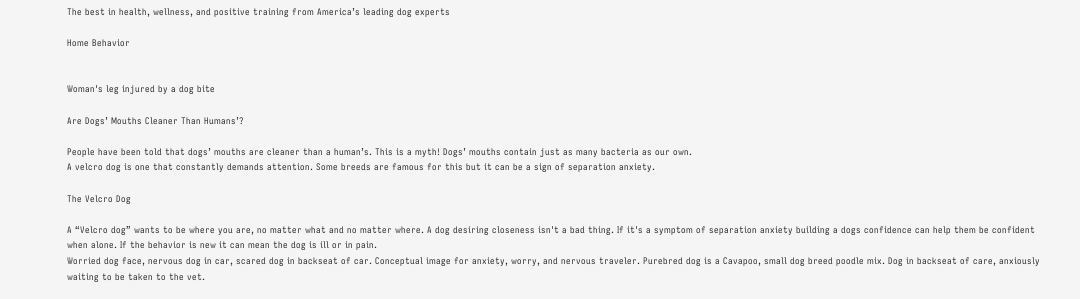The best in health, wellness, and positive training from America’s leading dog experts

Home Behavior


Woman's leg injured by a dog bite

Are Dogs’ Mouths Cleaner Than Humans’?

People have been told that dogs’ mouths are cleaner than a human’s. This is a myth! Dogs’ mouths contain just as many bacteria as our own.
A velcro dog is one that constantly demands attention. Some breeds are famous for this but it can be a sign of separation anxiety.

The Velcro Dog

A “Velcro dog” wants to be where you are, no matter what and no matter where. A dog desiring closeness isn't a bad thing. If it's a symptom of separation anxiety building a dogs confidence can help them be confident when alone. If the behavior is new it can mean the dog is ill or in pain.
Worried dog face, nervous dog in car, scared dog in backseat of car. Conceptual image for anxiety, worry, and nervous traveler. Purebred dog is a Cavapoo, small dog breed poodle mix. Dog in backseat of care, anxiously waiting to be taken to the vet.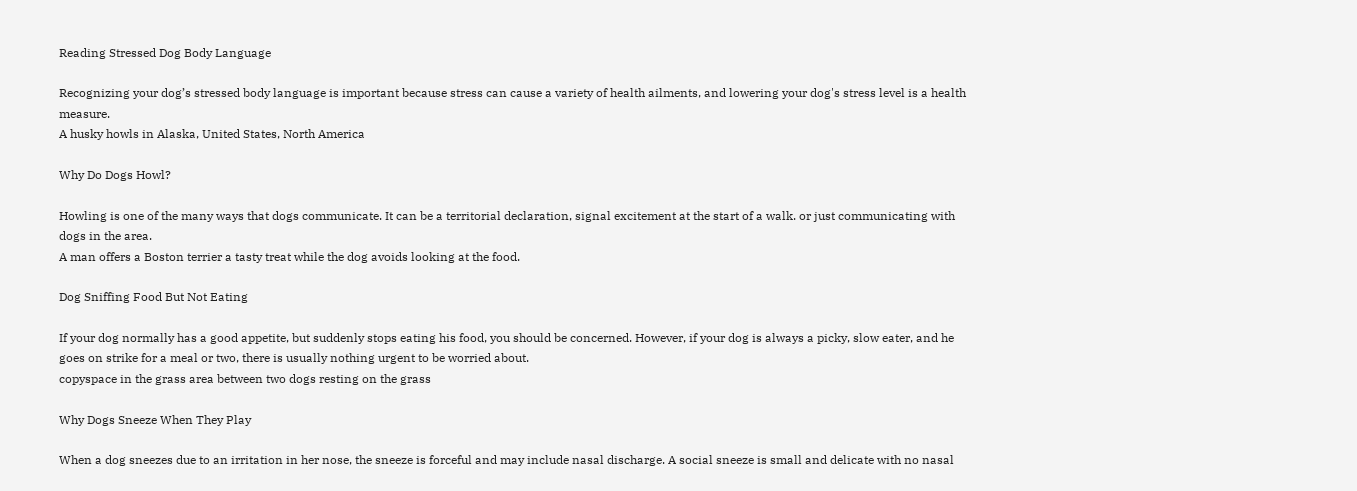Reading Stressed Dog Body Language

Recognizing your dog’s stressed body language is important because stress can cause a variety of health ailments, and lowering your dog's stress level is a health measure.
A husky howls in Alaska, United States, North America

Why Do Dogs Howl?

Howling is one of the many ways that dogs communicate. It can be a territorial declaration, signal excitement at the start of a walk. or just communicating with dogs in the area.
A man offers a Boston terrier a tasty treat while the dog avoids looking at the food.

Dog Sniffing Food But Not Eating

If your dog normally has a good appetite, but suddenly stops eating his food, you should be concerned. However, if your dog is always a picky, slow eater, and he goes on strike for a meal or two, there is usually nothing urgent to be worried about.
copyspace in the grass area between two dogs resting on the grass

Why Dogs Sneeze When They Play

When a dog sneezes due to an irritation in her nose, the sneeze is forceful and may include nasal discharge. A social sneeze is small and delicate with no nasal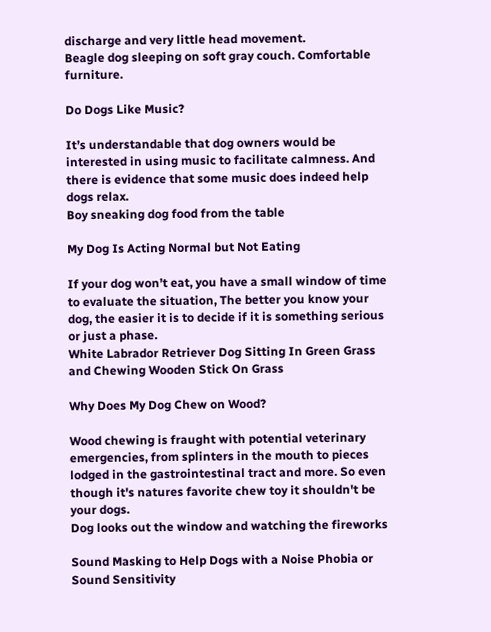discharge and very little head movement.
Beagle dog sleeping on soft gray couch. Comfortable furniture.

Do Dogs Like Music?

It’s understandable that dog owners would be interested in using music to facilitate calmness. And there is evidence that some music does indeed help dogs relax.
Boy sneaking dog food from the table

My Dog Is Acting Normal but Not Eating

If your dog won’t eat, you have a small window of time to evaluate the situation, The better you know your dog, the easier it is to decide if it is something serious or just a phase.
White Labrador Retriever Dog Sitting In Green Grass and Chewing Wooden Stick On Grass

Why Does My Dog Chew on Wood?

Wood chewing is fraught with potential veterinary emergencies, from splinters in the mouth to pieces lodged in the gastrointestinal tract and more. So even though it's natures favorite chew toy it shouldn't be your dogs.
Dog looks out the window and watching the fireworks

Sound Masking to Help Dogs with a Noise Phobia or Sound Sensitivity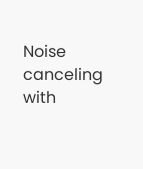Noise canceling with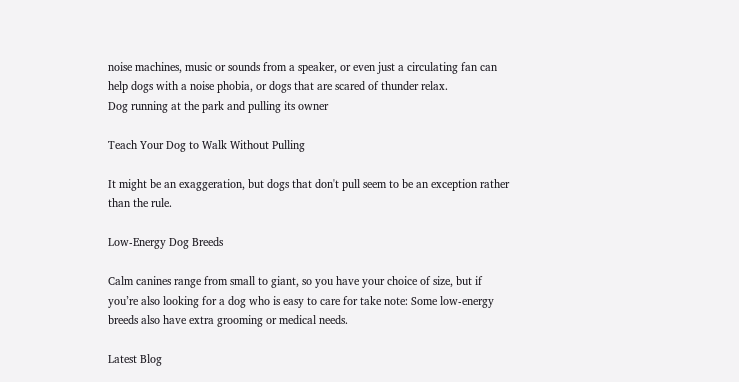noise machines, music or sounds from a speaker, or even just a circulating fan can help dogs with a noise phobia, or dogs that are scared of thunder relax.
Dog running at the park and pulling its owner

Teach Your Dog to Walk Without Pulling

It might be an exaggeration, but dogs that don't pull seem to be an exception rather than the rule.

Low-Energy Dog Breeds

Calm canines range from small to giant, so you have your choice of size, but if you’re also looking for a dog who is easy to care for take note: Some low-energy breeds also have extra grooming or medical needs.

Latest Blog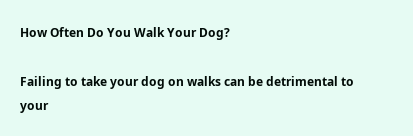How Often Do You Walk Your Dog?

Failing to take your dog on walks can be detrimental to your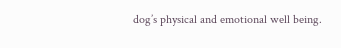dog’s physical and emotional well being.